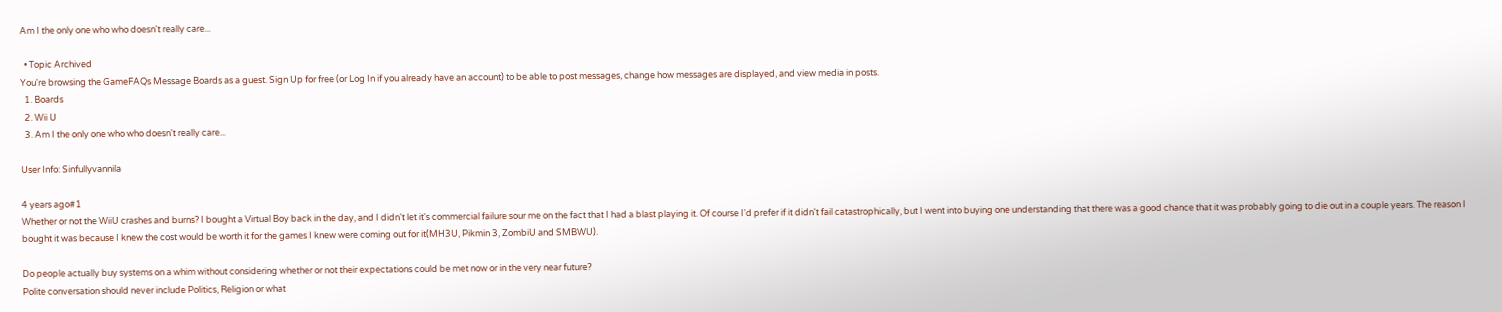Am I the only one who who doesn't really care...

  • Topic Archived
You're browsing the GameFAQs Message Boards as a guest. Sign Up for free (or Log In if you already have an account) to be able to post messages, change how messages are displayed, and view media in posts.
  1. Boards
  2. Wii U
  3. Am I the only one who who doesn't really care...

User Info: Sinfullyvannila

4 years ago#1
Whether or not the WiiU crashes and burns? I bought a Virtual Boy back in the day, and I didn't let it's commercial failure sour me on the fact that I had a blast playing it. Of course I'd prefer if it didn't fail catastrophically, but I went into buying one understanding that there was a good chance that it was probably going to die out in a couple years. The reason I bought it was because I knew the cost would be worth it for the games I knew were coming out for it(MH3U, Pikmin 3, ZombiU and SMBWU).

Do people actually buy systems on a whim without considering whether or not their expectations could be met now or in the very near future?
Polite conversation should never include Politics, Religion or what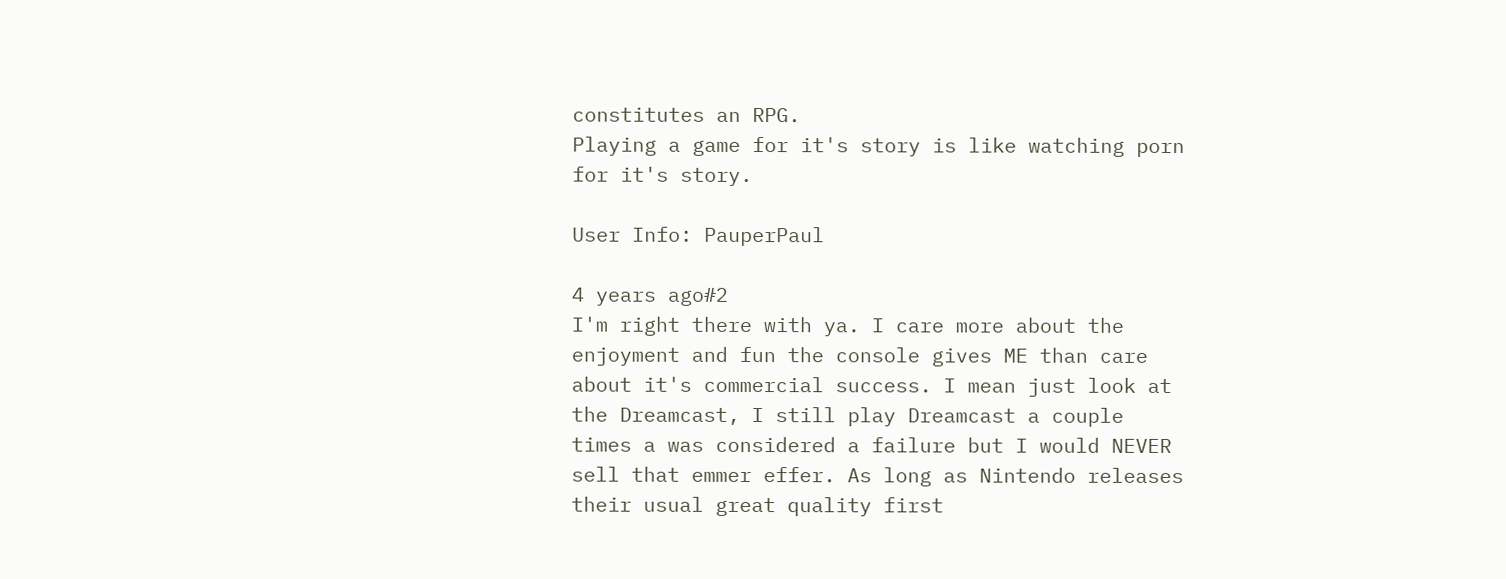constitutes an RPG.
Playing a game for it's story is like watching porn for it's story.

User Info: PauperPaul

4 years ago#2
I'm right there with ya. I care more about the enjoyment and fun the console gives ME than care about it's commercial success. I mean just look at the Dreamcast, I still play Dreamcast a couple times a was considered a failure but I would NEVER sell that emmer effer. As long as Nintendo releases their usual great quality first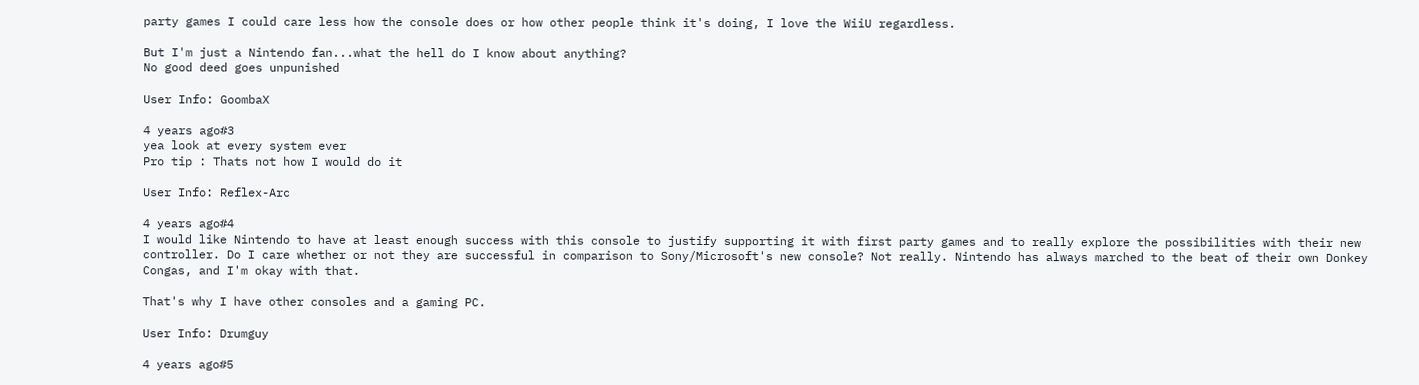party games I could care less how the console does or how other people think it's doing, I love the WiiU regardless.

But I'm just a Nintendo fan...what the hell do I know about anything?
No good deed goes unpunished

User Info: GoombaX

4 years ago#3
yea look at every system ever
Pro tip : Thats not how I would do it

User Info: Reflex-Arc

4 years ago#4
I would like Nintendo to have at least enough success with this console to justify supporting it with first party games and to really explore the possibilities with their new controller. Do I care whether or not they are successful in comparison to Sony/Microsoft's new console? Not really. Nintendo has always marched to the beat of their own Donkey Congas, and I'm okay with that.

That's why I have other consoles and a gaming PC.

User Info: Drumguy

4 years ago#5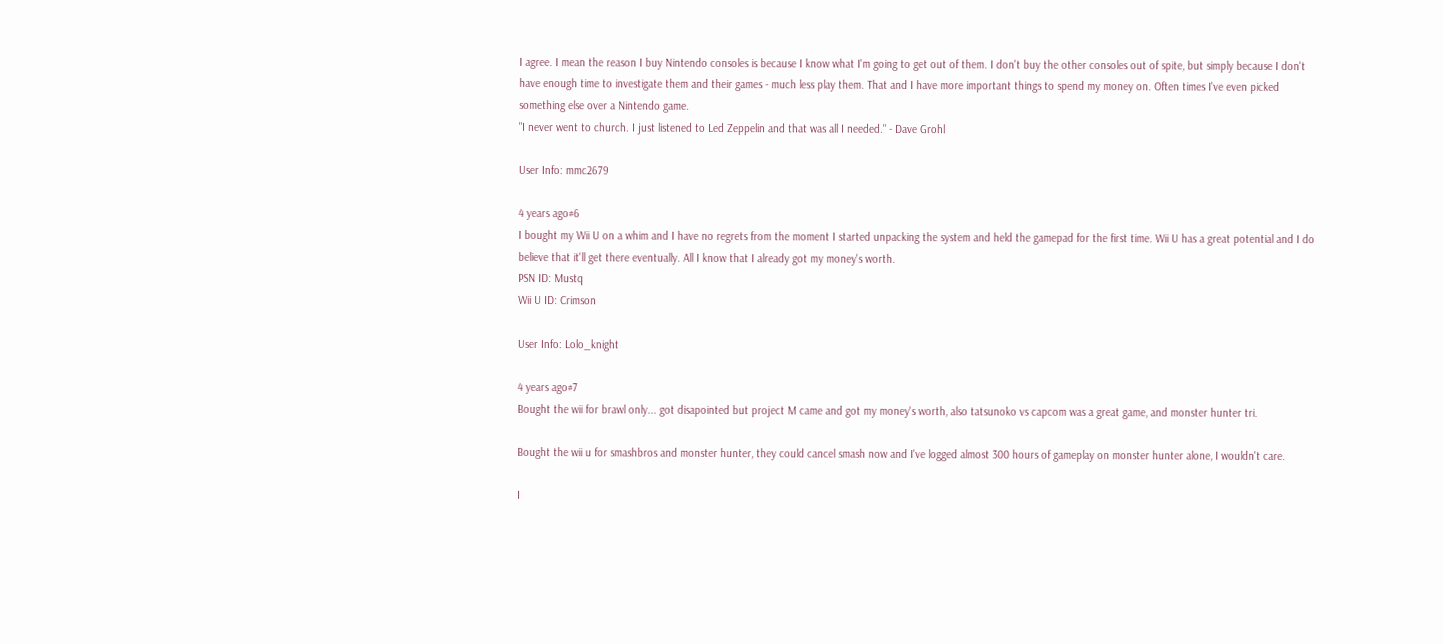I agree. I mean the reason I buy Nintendo consoles is because I know what I'm going to get out of them. I don't buy the other consoles out of spite, but simply because I don't have enough time to investigate them and their games - much less play them. That and I have more important things to spend my money on. Often times I've even picked something else over a Nintendo game.
"I never went to church. I just listened to Led Zeppelin and that was all I needed." - Dave Grohl

User Info: mmc2679

4 years ago#6
I bought my Wii U on a whim and I have no regrets from the moment I started unpacking the system and held the gamepad for the first time. Wii U has a great potential and I do believe that it'll get there eventually. All I know that I already got my money's worth.
PSN ID: Mustq
Wii U ID: Crimson

User Info: Lolo_knight

4 years ago#7
Bought the wii for brawl only... got disapointed but project M came and got my money's worth, also tatsunoko vs capcom was a great game, and monster hunter tri.

Bought the wii u for smashbros and monster hunter, they could cancel smash now and I've logged almost 300 hours of gameplay on monster hunter alone, I wouldn't care.

I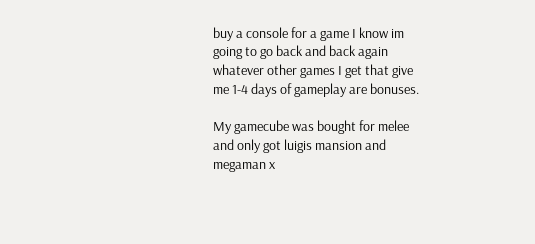buy a console for a game I know im going to go back and back again whatever other games I get that give me 1-4 days of gameplay are bonuses.

My gamecube was bought for melee and only got luigis mansion and megaman x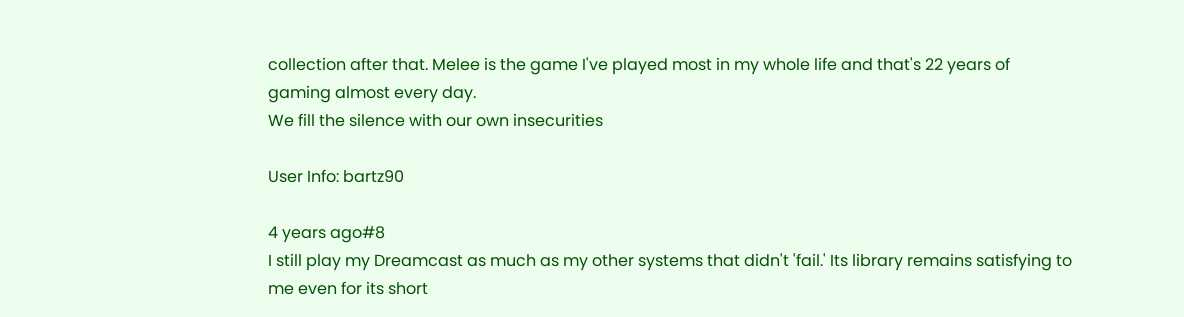collection after that. Melee is the game I've played most in my whole life and that's 22 years of gaming almost every day.
We fill the silence with our own insecurities

User Info: bartz90

4 years ago#8
I still play my Dreamcast as much as my other systems that didn't 'fail.' Its library remains satisfying to me even for its short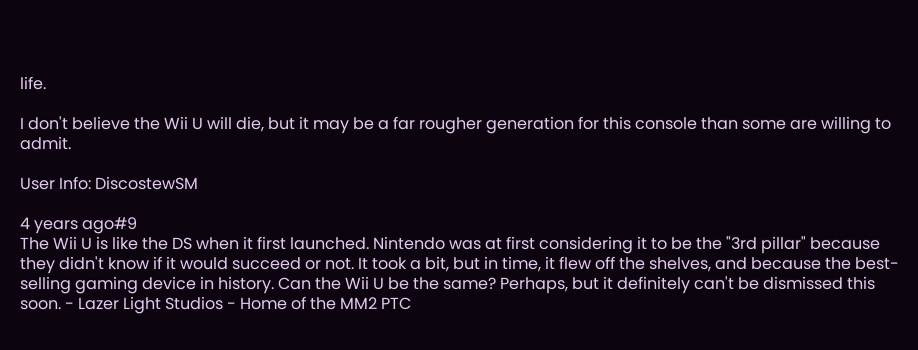life.

I don't believe the Wii U will die, but it may be a far rougher generation for this console than some are willing to admit.

User Info: DiscostewSM

4 years ago#9
The Wii U is like the DS when it first launched. Nintendo was at first considering it to be the "3rd pillar" because they didn't know if it would succeed or not. It took a bit, but in time, it flew off the shelves, and because the best-selling gaming device in history. Can the Wii U be the same? Perhaps, but it definitely can't be dismissed this soon. - Lazer Light Studios - Home of the MM2 PTC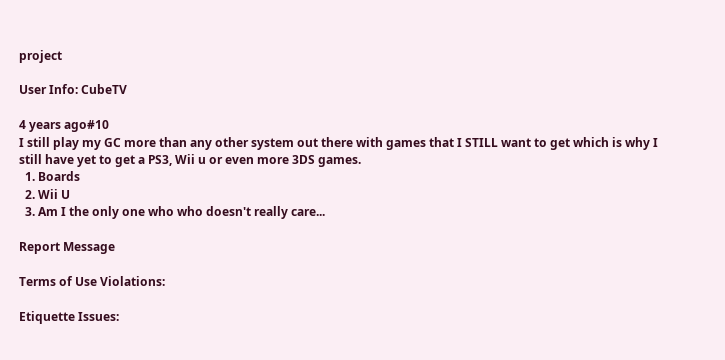project

User Info: CubeTV

4 years ago#10
I still play my GC more than any other system out there with games that I STILL want to get which is why I still have yet to get a PS3, Wii u or even more 3DS games.
  1. Boards
  2. Wii U
  3. Am I the only one who who doesn't really care...

Report Message

Terms of Use Violations:

Etiquette Issues: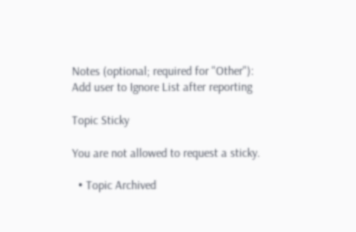Notes (optional; required for "Other"):
Add user to Ignore List after reporting

Topic Sticky

You are not allowed to request a sticky.

  • Topic Archived